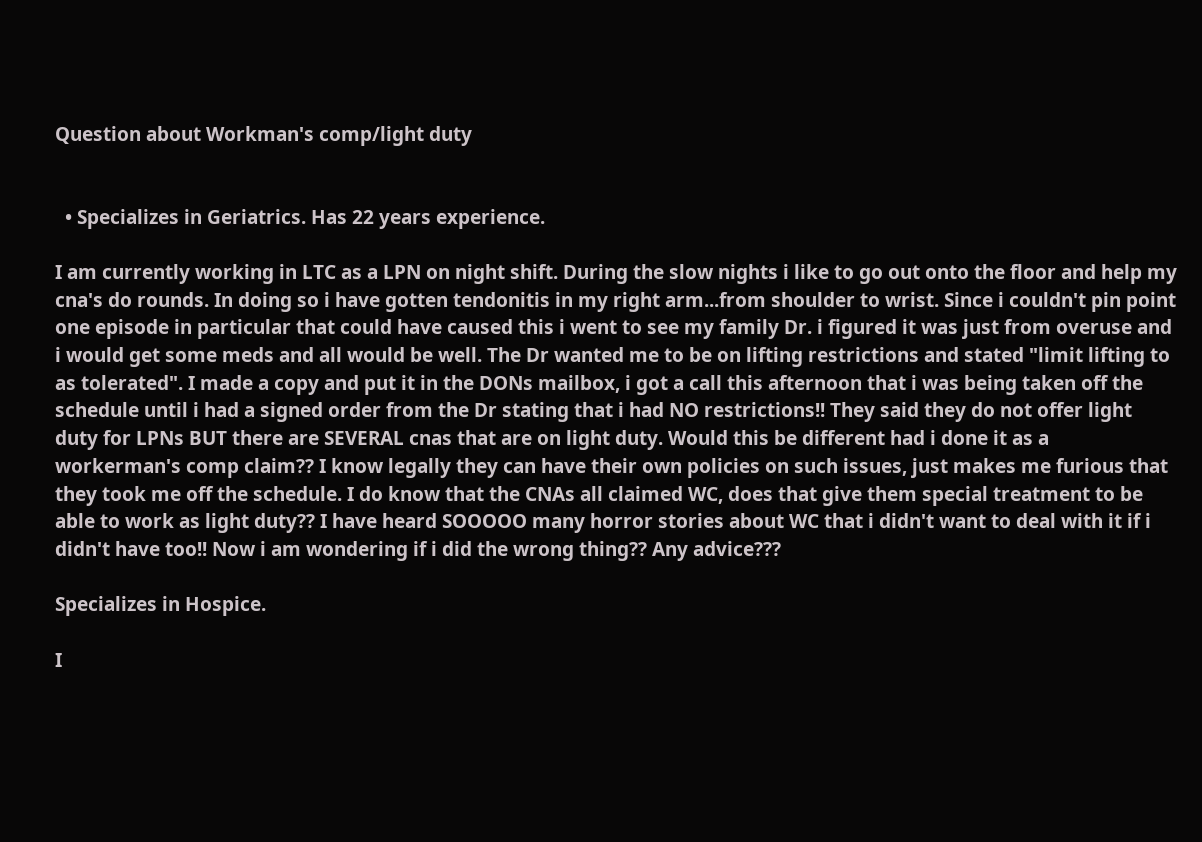Question about Workman's comp/light duty


  • Specializes in Geriatrics. Has 22 years experience.

I am currently working in LTC as a LPN on night shift. During the slow nights i like to go out onto the floor and help my cna's do rounds. In doing so i have gotten tendonitis in my right arm...from shoulder to wrist. Since i couldn't pin point one episode in particular that could have caused this i went to see my family Dr. i figured it was just from overuse and i would get some meds and all would be well. The Dr wanted me to be on lifting restrictions and stated "limit lifting to as tolerated". I made a copy and put it in the DONs mailbox, i got a call this afternoon that i was being taken off the schedule until i had a signed order from the Dr stating that i had NO restrictions!! They said they do not offer light duty for LPNs BUT there are SEVERAL cnas that are on light duty. Would this be different had i done it as a workerman's comp claim?? I know legally they can have their own policies on such issues, just makes me furious that they took me off the schedule. I do know that the CNAs all claimed WC, does that give them special treatment to be able to work as light duty?? I have heard SOOOOO many horror stories about WC that i didn't want to deal with it if i didn't have too!! Now i am wondering if i did the wrong thing?? Any advice???

Specializes in Hospice.

I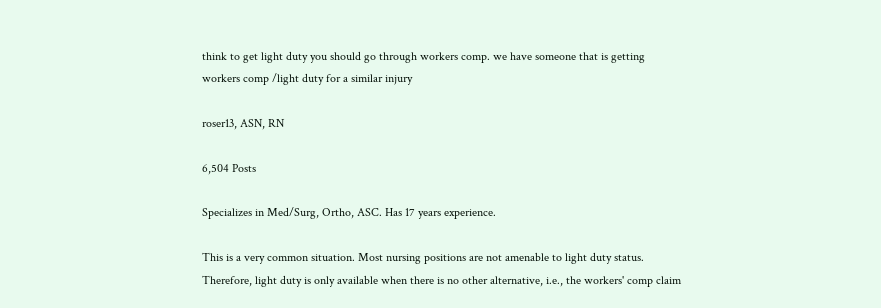think to get light duty you should go through workers comp. we have someone that is getting workers comp /light duty for a similar injury

roser13, ASN, RN

6,504 Posts

Specializes in Med/Surg, Ortho, ASC. Has 17 years experience.

This is a very common situation. Most nursing positions are not amenable to light duty status. Therefore, light duty is only available when there is no other alternative, i.e., the workers' comp claim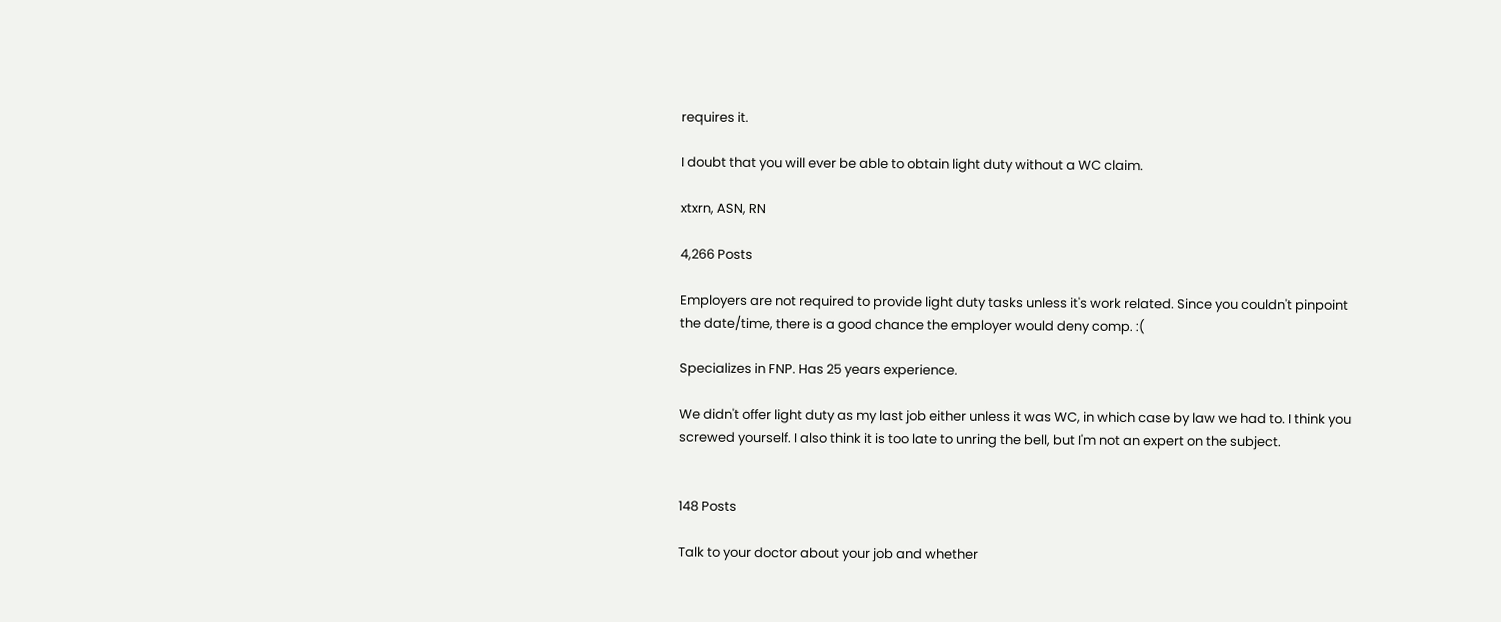requires it.

I doubt that you will ever be able to obtain light duty without a WC claim.

xtxrn, ASN, RN

4,266 Posts

Employers are not required to provide light duty tasks unless it's work related. Since you couldn't pinpoint the date/time, there is a good chance the employer would deny comp. :(

Specializes in FNP. Has 25 years experience.

We didn't offer light duty as my last job either unless it was WC, in which case by law we had to. I think you screwed yourself. I also think it is too late to unring the bell, but I'm not an expert on the subject.


148 Posts

Talk to your doctor about your job and whether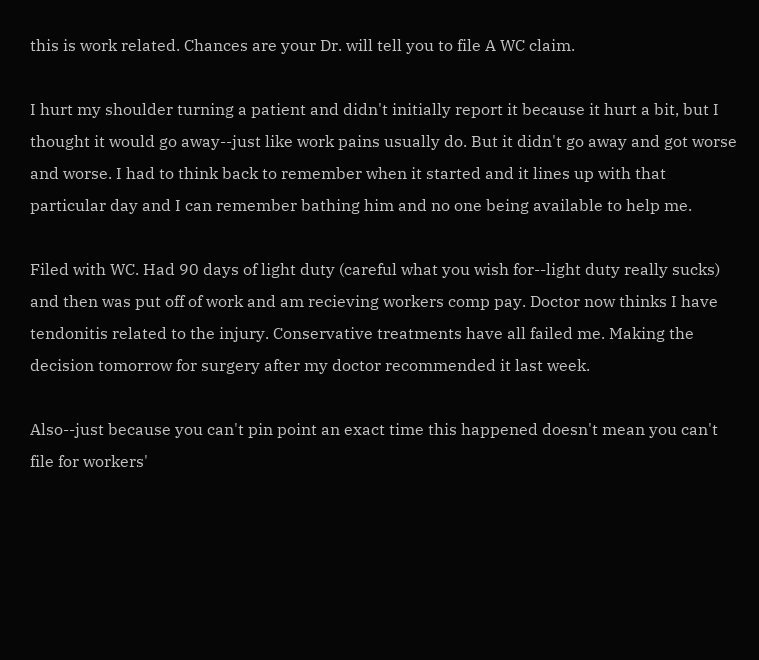this is work related. Chances are your Dr. will tell you to file A WC claim.

I hurt my shoulder turning a patient and didn't initially report it because it hurt a bit, but I thought it would go away--just like work pains usually do. But it didn't go away and got worse and worse. I had to think back to remember when it started and it lines up with that particular day and I can remember bathing him and no one being available to help me.

Filed with WC. Had 90 days of light duty (careful what you wish for--light duty really sucks) and then was put off of work and am recieving workers comp pay. Doctor now thinks I have tendonitis related to the injury. Conservative treatments have all failed me. Making the decision tomorrow for surgery after my doctor recommended it last week.

Also--just because you can't pin point an exact time this happened doesn't mean you can't file for workers'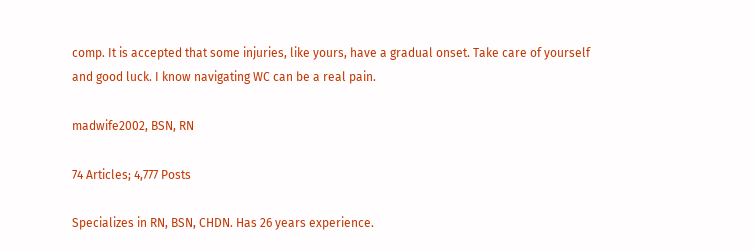comp. It is accepted that some injuries, like yours, have a gradual onset. Take care of yourself and good luck. I know navigating WC can be a real pain.

madwife2002, BSN, RN

74 Articles; 4,777 Posts

Specializes in RN, BSN, CHDN. Has 26 years experience.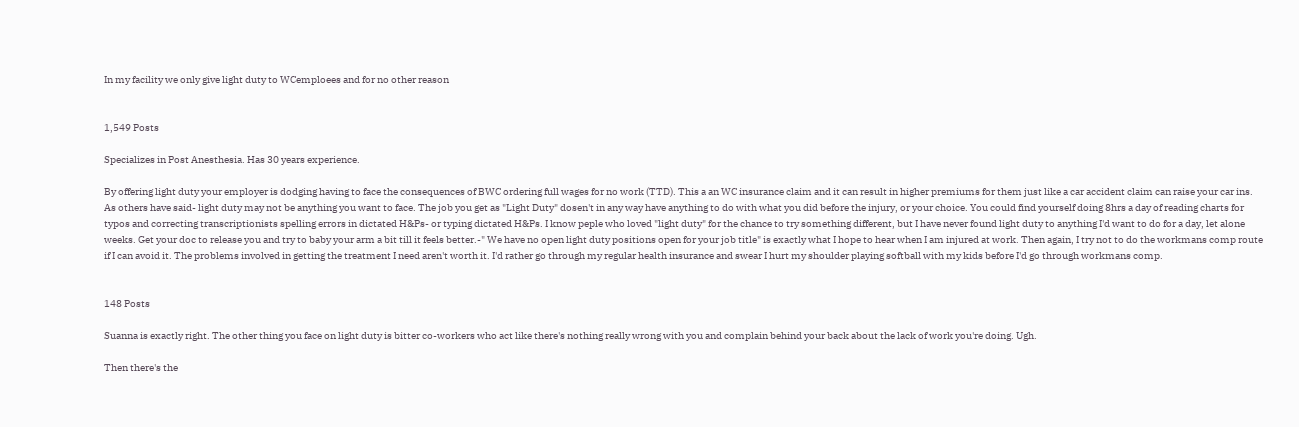In my facility we only give light duty to WCemploees and for no other reason


1,549 Posts

Specializes in Post Anesthesia. Has 30 years experience.

By offering light duty your employer is dodging having to face the consequences of BWC ordering full wages for no work (TTD). This a an WC insurance claim and it can result in higher premiums for them just like a car accident claim can raise your car ins. As others have said- light duty may not be anything you want to face. The job you get as "Light Duty" dosen't in any way have anything to do with what you did before the injury, or your choice. You could find yourself doing 8hrs a day of reading charts for typos and correcting transcriptionists spelling errors in dictated H&Ps- or typing dictated H&Ps. I know peple who loved "light duty" for the chance to try something different, but I have never found light duty to anything I'd want to do for a day, let alone weeks. Get your doc to release you and try to baby your arm a bit till it feels better.-" We have no open light duty positions open for your job title" is exactly what I hope to hear when I am injured at work. Then again, I try not to do the workmans comp route if I can avoid it. The problems involved in getting the treatment I need aren't worth it. I'd rather go through my regular health insurance and swear I hurt my shoulder playing softball with my kids before I'd go through workmans comp.


148 Posts

Suanna is exactly right. The other thing you face on light duty is bitter co-workers who act like there's nothing really wrong with you and complain behind your back about the lack of work you're doing. Ugh.

Then there's the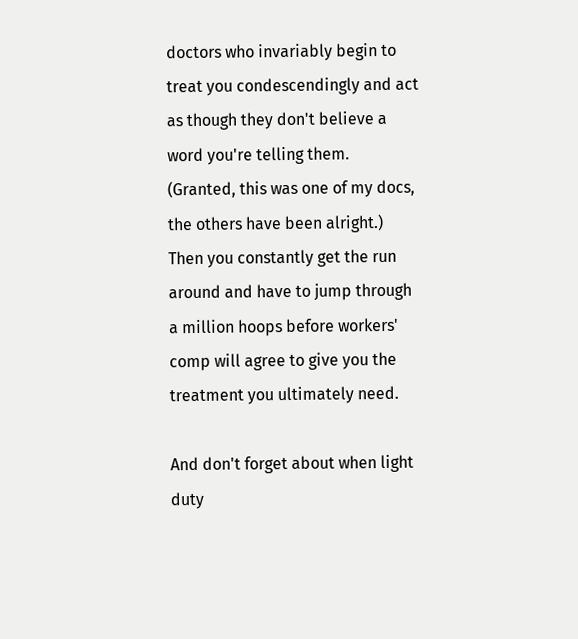doctors who invariably begin to treat you condescendingly and act as though they don't believe a word you're telling them. (Granted, this was one of my docs, the others have been alright.) Then you constantly get the run around and have to jump through a million hoops before workers' comp will agree to give you the treatment you ultimately need.

And don't forget about when light duty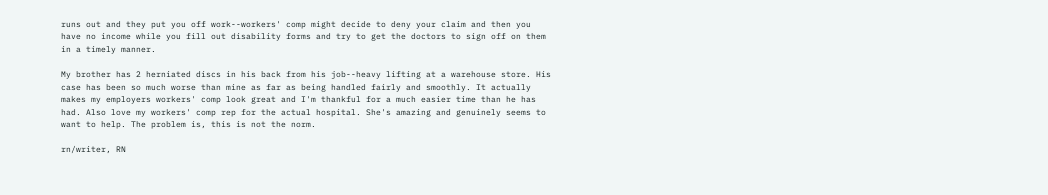runs out and they put you off work--workers' comp might decide to deny your claim and then you have no income while you fill out disability forms and try to get the doctors to sign off on them in a timely manner.

My brother has 2 herniated discs in his back from his job--heavy lifting at a warehouse store. His case has been so much worse than mine as far as being handled fairly and smoothly. It actually makes my employers workers' comp look great and I'm thankful for a much easier time than he has had. Also love my workers' comp rep for the actual hospital. She's amazing and genuinely seems to want to help. The problem is, this is not the norm.

rn/writer, RN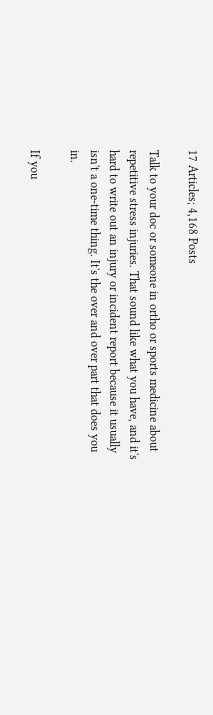17 Articles; 4,168 Posts

Talk to your doc or someone in ortho or sports medicine about repetitive stress injuries. That sound like what you have, and it's hard to write out an injury or incident report because it usually isn't a one-time thing. It's the over and over part that does you in.

If you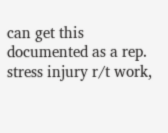can get this documented as a rep. stress injury r/t work,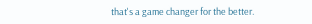that's a game changer for the better.